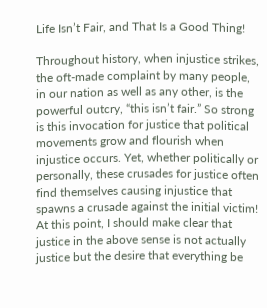Life Isn’t Fair, and That Is a Good Thing!

Throughout history, when injustice strikes, the oft-made complaint by many people, in our nation as well as any other, is the powerful outcry, “this isn’t fair.” So strong is this invocation for justice that political movements grow and flourish when injustice occurs. Yet, whether politically or personally, these crusades for justice often find themselves causing injustice that spawns a crusade against the initial victim!  At this point, I should make clear that justice in the above sense is not actually justice but the desire that everything be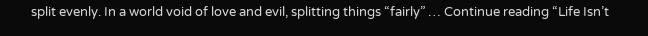split evenly. In a world void of love and evil, splitting things “fairly” … Continue reading “Life Isn’t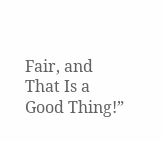Fair, and That Is a Good Thing!”